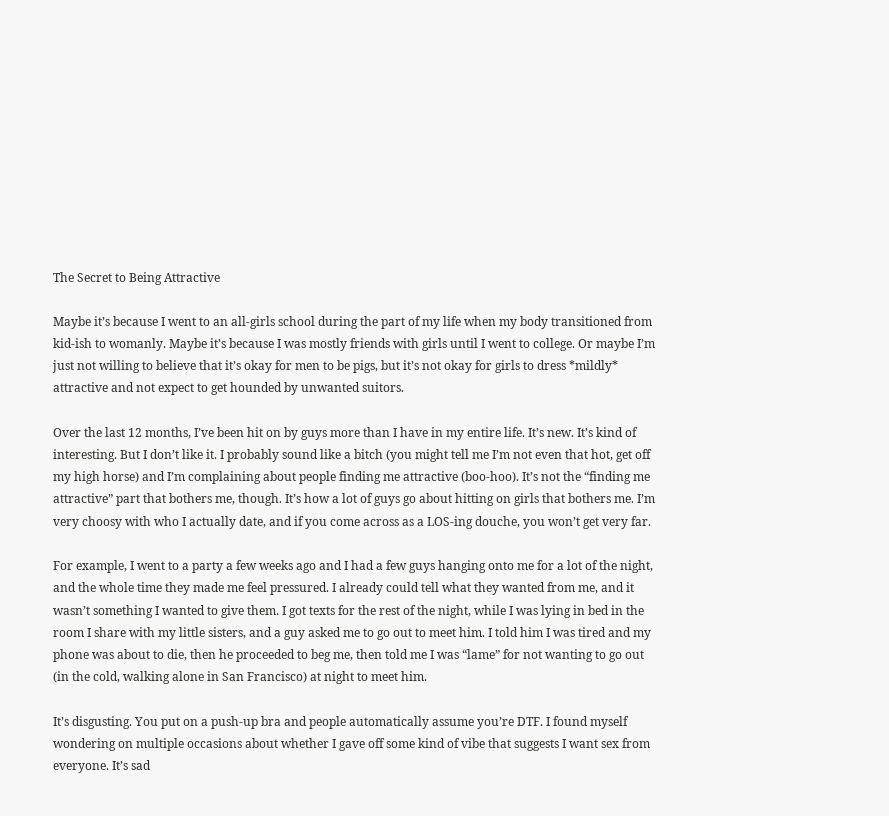The Secret to Being Attractive

Maybe it’s because I went to an all-girls school during the part of my life when my body transitioned from kid-ish to womanly. Maybe it’s because I was mostly friends with girls until I went to college. Or maybe I’m just not willing to believe that it’s okay for men to be pigs, but it’s not okay for girls to dress *mildly* attractive and not expect to get hounded by unwanted suitors.

Over the last 12 months, I’ve been hit on by guys more than I have in my entire life. It’s new. It’s kind of interesting. But I don’t like it. I probably sound like a bitch (you might tell me I’m not even that hot, get off my high horse) and I’m complaining about people finding me attractive (boo-hoo). It’s not the “finding me attractive” part that bothers me, though. It’s how a lot of guys go about hitting on girls that bothers me. I’m very choosy with who I actually date, and if you come across as a LOS-ing douche, you won’t get very far.

For example, I went to a party a few weeks ago and I had a few guys hanging onto me for a lot of the night, and the whole time they made me feel pressured. I already could tell what they wanted from me, and it wasn’t something I wanted to give them. I got texts for the rest of the night, while I was lying in bed in the room I share with my little sisters, and a guy asked me to go out to meet him. I told him I was tired and my phone was about to die, then he proceeded to beg me, then told me I was “lame” for not wanting to go out (in the cold, walking alone in San Francisco) at night to meet him.

It’s disgusting. You put on a push-up bra and people automatically assume you’re DTF. I found myself wondering on multiple occasions about whether I gave off some kind of vibe that suggests I want sex from everyone. It’s sad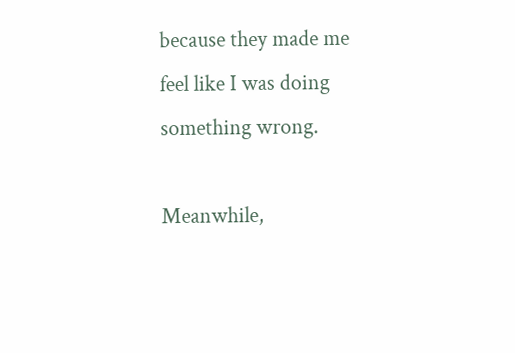because they made me feel like I was doing something wrong.

Meanwhile,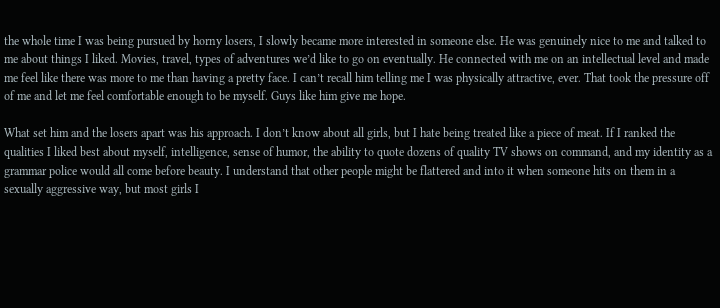the whole time I was being pursued by horny losers, I slowly became more interested in someone else. He was genuinely nice to me and talked to me about things I liked. Movies, travel, types of adventures we’d like to go on eventually. He connected with me on an intellectual level and made me feel like there was more to me than having a pretty face. I can’t recall him telling me I was physically attractive, ever. That took the pressure off of me and let me feel comfortable enough to be myself. Guys like him give me hope.

What set him and the losers apart was his approach. I don’t know about all girls, but I hate being treated like a piece of meat. If I ranked the qualities I liked best about myself, intelligence, sense of humor, the ability to quote dozens of quality TV shows on command, and my identity as a grammar police would all come before beauty. I understand that other people might be flattered and into it when someone hits on them in a sexually aggressive way, but most girls I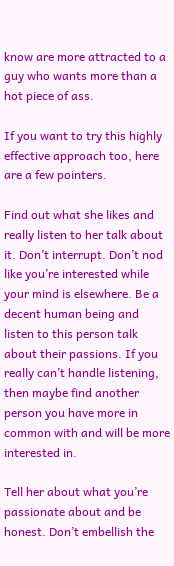know are more attracted to a guy who wants more than a hot piece of ass.

If you want to try this highly effective approach too, here are a few pointers.

Find out what she likes and really listen to her talk about it. Don’t interrupt. Don’t nod like you’re interested while your mind is elsewhere. Be a decent human being and listen to this person talk about their passions. If you really can’t handle listening, then maybe find another person you have more in common with and will be more interested in.

Tell her about what you’re passionate about and be honest. Don’t embellish the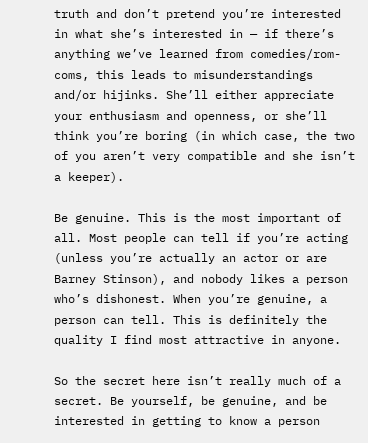truth and don’t pretend you’re interested in what she’s interested in — if there’s anything we’ve learned from comedies/rom-coms, this leads to misunderstandings and/or hijinks. She’ll either appreciate your enthusiasm and openness, or she’ll think you’re boring (in which case, the two of you aren’t very compatible and she isn’t a keeper).

Be genuine. This is the most important of all. Most people can tell if you’re acting (unless you’re actually an actor or are Barney Stinson), and nobody likes a person who’s dishonest. When you’re genuine, a person can tell. This is definitely the quality I find most attractive in anyone.

So the secret here isn’t really much of a secret. Be yourself, be genuine, and be interested in getting to know a person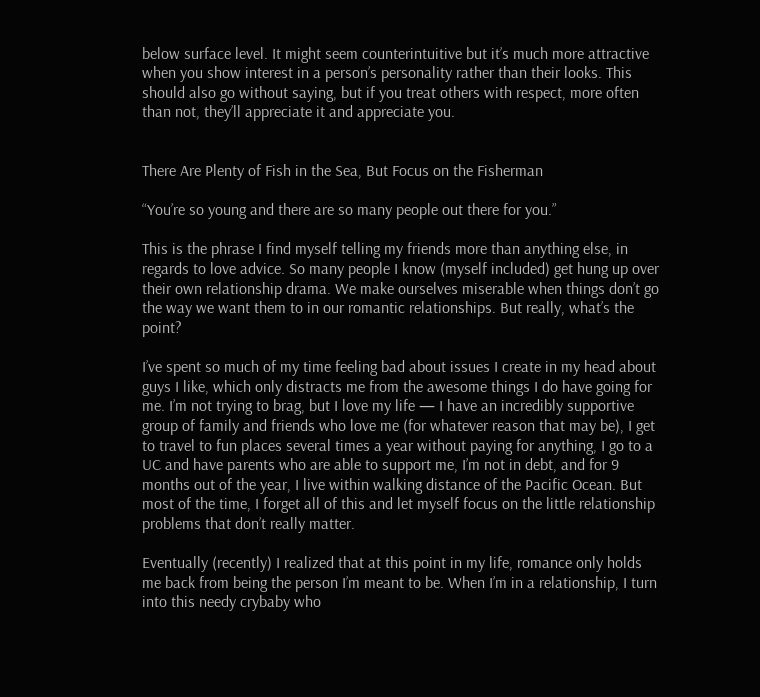below surface level. It might seem counterintuitive but it’s much more attractive when you show interest in a person’s personality rather than their looks. This should also go without saying, but if you treat others with respect, more often than not, they’ll appreciate it and appreciate you.


There Are Plenty of Fish in the Sea, But Focus on the Fisherman

“You’re so young and there are so many people out there for you.”

This is the phrase I find myself telling my friends more than anything else, in regards to love advice. So many people I know (myself included) get hung up over their own relationship drama. We make ourselves miserable when things don’t go the way we want them to in our romantic relationships. But really, what’s the point?

I’ve spent so much of my time feeling bad about issues I create in my head about guys I like, which only distracts me from the awesome things I do have going for me. I’m not trying to brag, but I love my life — I have an incredibly supportive group of family and friends who love me (for whatever reason that may be), I get to travel to fun places several times a year without paying for anything, I go to a UC and have parents who are able to support me, I’m not in debt, and for 9 months out of the year, I live within walking distance of the Pacific Ocean. But most of the time, I forget all of this and let myself focus on the little relationship problems that don’t really matter.

Eventually (recently) I realized that at this point in my life, romance only holds me back from being the person I’m meant to be. When I’m in a relationship, I turn into this needy crybaby who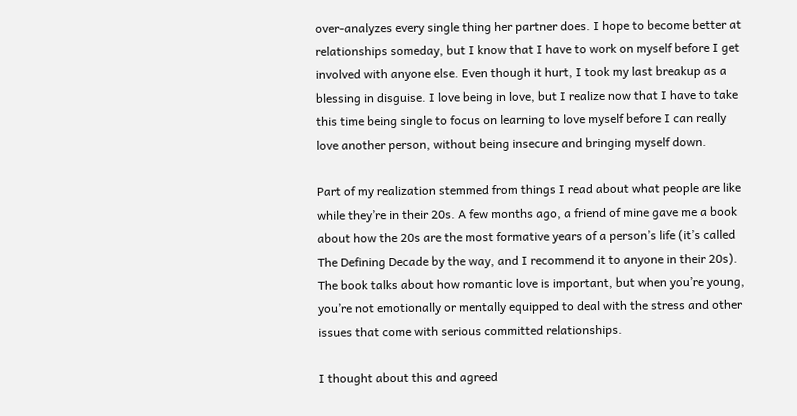over-analyzes every single thing her partner does. I hope to become better at relationships someday, but I know that I have to work on myself before I get involved with anyone else. Even though it hurt, I took my last breakup as a blessing in disguise. I love being in love, but I realize now that I have to take this time being single to focus on learning to love myself before I can really love another person, without being insecure and bringing myself down.

Part of my realization stemmed from things I read about what people are like while they’re in their 20s. A few months ago, a friend of mine gave me a book about how the 20s are the most formative years of a person’s life (it’s called The Defining Decade by the way, and I recommend it to anyone in their 20s). The book talks about how romantic love is important, but when you’re young, you’re not emotionally or mentally equipped to deal with the stress and other issues that come with serious committed relationships.

I thought about this and agreed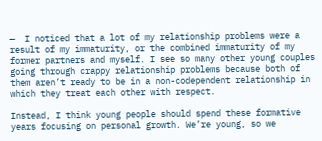—  I noticed that a lot of my relationship problems were a result of my immaturity, or the combined immaturity of my former partners and myself. I see so many other young couples going through crappy relationship problems because both of them aren’t ready to be in a non-codependent relationship in which they treat each other with respect.

Instead, I think young people should spend these formative years focusing on personal growth. We’re young, so we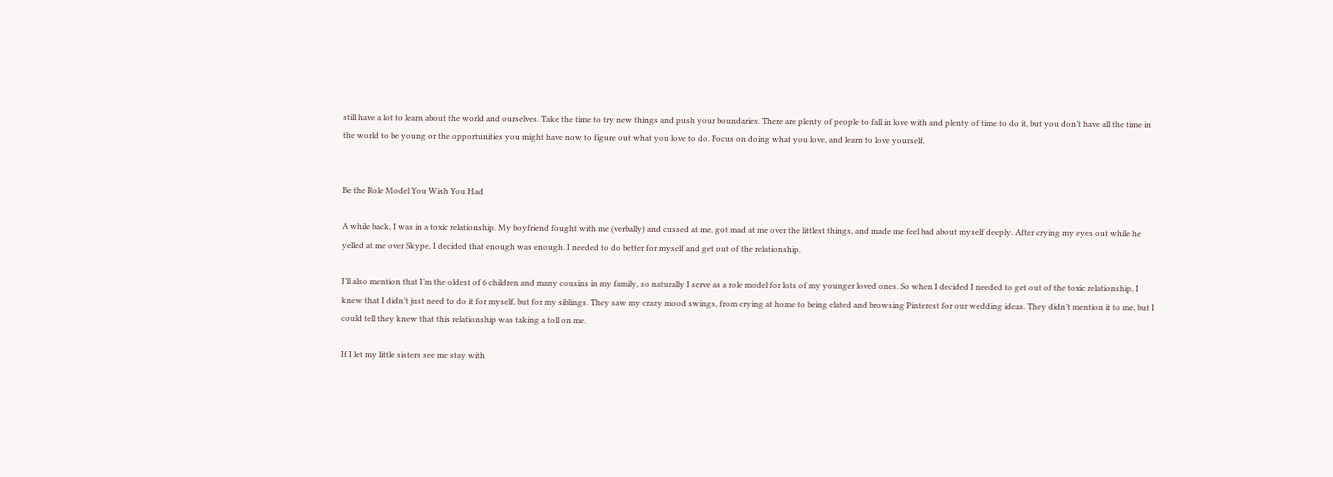still have a lot to learn about the world and ourselves. Take the time to try new things and push your boundaries. There are plenty of people to fall in love with and plenty of time to do it, but you don’t have all the time in the world to be young or the opportunities you might have now to figure out what you love to do. Focus on doing what you love, and learn to love yourself.


Be the Role Model You Wish You Had

A while back, I was in a toxic relationship. My boyfriend fought with me (verbally) and cussed at me, got mad at me over the littlest things, and made me feel bad about myself deeply. After crying my eyes out while he yelled at me over Skype, I decided that enough was enough. I needed to do better for myself and get out of the relationship.

I’ll also mention that I’m the oldest of 6 children and many cousins in my family, so naturally I serve as a role model for lots of my younger loved ones. So when I decided I needed to get out of the toxic relationship, I knew that I didn’t just need to do it for myself, but for my siblings. They saw my crazy mood swings, from crying at home to being elated and browsing Pinterest for our wedding ideas. They didn’t mention it to me, but I could tell they knew that this relationship was taking a toll on me.

If I let my little sisters see me stay with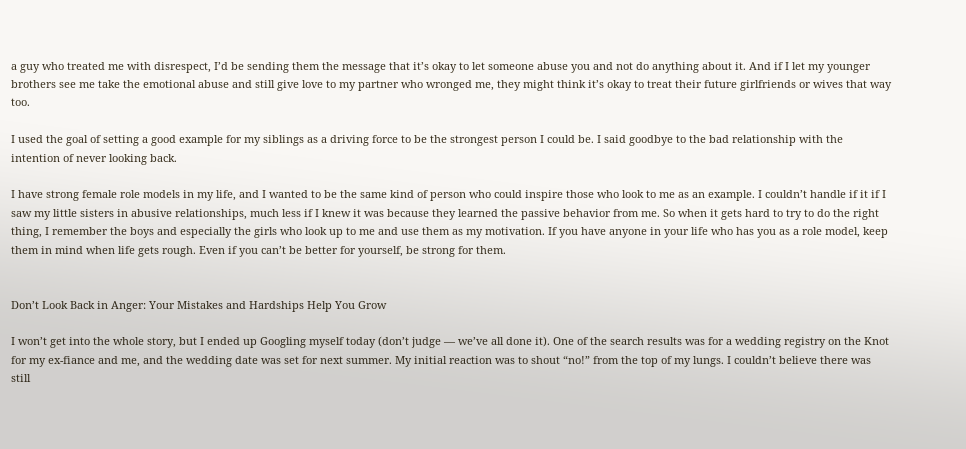a guy who treated me with disrespect, I’d be sending them the message that it’s okay to let someone abuse you and not do anything about it. And if I let my younger brothers see me take the emotional abuse and still give love to my partner who wronged me, they might think it’s okay to treat their future girlfriends or wives that way too.

I used the goal of setting a good example for my siblings as a driving force to be the strongest person I could be. I said goodbye to the bad relationship with the intention of never looking back.

I have strong female role models in my life, and I wanted to be the same kind of person who could inspire those who look to me as an example. I couldn’t handle if it if I saw my little sisters in abusive relationships, much less if I knew it was because they learned the passive behavior from me. So when it gets hard to try to do the right thing, I remember the boys and especially the girls who look up to me and use them as my motivation. If you have anyone in your life who has you as a role model, keep them in mind when life gets rough. Even if you can’t be better for yourself, be strong for them.


Don’t Look Back in Anger: Your Mistakes and Hardships Help You Grow

I won’t get into the whole story, but I ended up Googling myself today (don’t judge — we’ve all done it). One of the search results was for a wedding registry on the Knot for my ex-fiance and me, and the wedding date was set for next summer. My initial reaction was to shout “no!” from the top of my lungs. I couldn’t believe there was still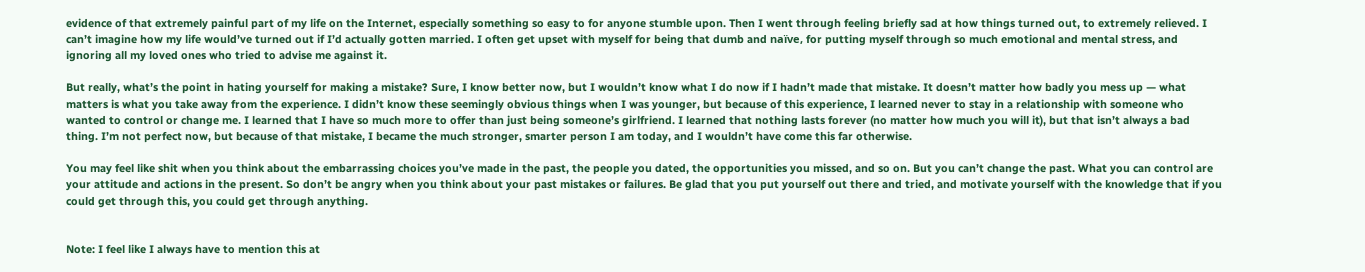evidence of that extremely painful part of my life on the Internet, especially something so easy to for anyone stumble upon. Then I went through feeling briefly sad at how things turned out, to extremely relieved. I can’t imagine how my life would’ve turned out if I’d actually gotten married. I often get upset with myself for being that dumb and naïve, for putting myself through so much emotional and mental stress, and ignoring all my loved ones who tried to advise me against it.

But really, what’s the point in hating yourself for making a mistake? Sure, I know better now, but I wouldn’t know what I do now if I hadn’t made that mistake. It doesn’t matter how badly you mess up — what matters is what you take away from the experience. I didn’t know these seemingly obvious things when I was younger, but because of this experience, I learned never to stay in a relationship with someone who wanted to control or change me. I learned that I have so much more to offer than just being someone’s girlfriend. I learned that nothing lasts forever (no matter how much you will it), but that isn’t always a bad thing. I’m not perfect now, but because of that mistake, I became the much stronger, smarter person I am today, and I wouldn’t have come this far otherwise.

You may feel like shit when you think about the embarrassing choices you’ve made in the past, the people you dated, the opportunities you missed, and so on. But you can’t change the past. What you can control are your attitude and actions in the present. So don’t be angry when you think about your past mistakes or failures. Be glad that you put yourself out there and tried, and motivate yourself with the knowledge that if you could get through this, you could get through anything.


Note: I feel like I always have to mention this at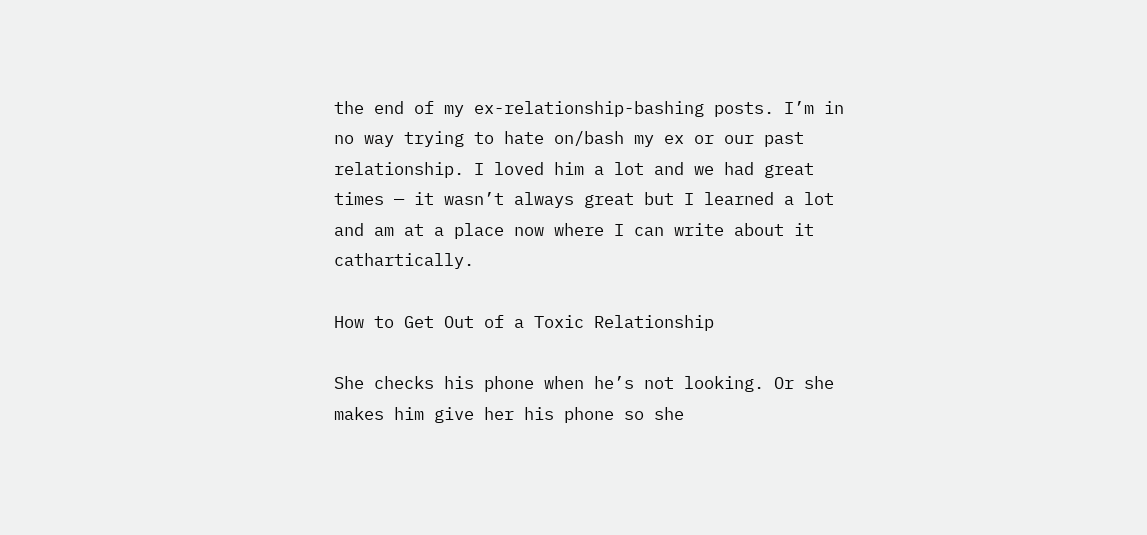the end of my ex-relationship-bashing posts. I’m in no way trying to hate on/bash my ex or our past relationship. I loved him a lot and we had great times — it wasn’t always great but I learned a lot and am at a place now where I can write about it cathartically.

How to Get Out of a Toxic Relationship

She checks his phone when he’s not looking. Or she makes him give her his phone so she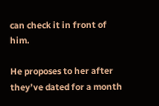can check it in front of him.

He proposes to her after they’ve dated for a month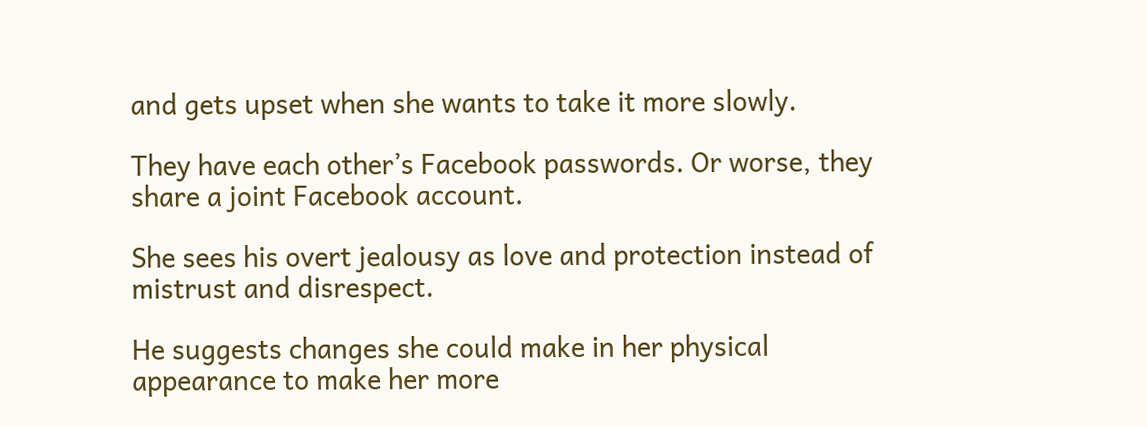and gets upset when she wants to take it more slowly.

They have each other’s Facebook passwords. Or worse, they share a joint Facebook account.

She sees his overt jealousy as love and protection instead of mistrust and disrespect.

He suggests changes she could make in her physical appearance to make her more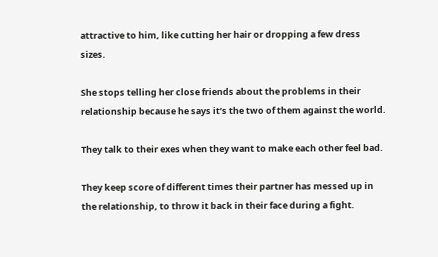attractive to him, like cutting her hair or dropping a few dress sizes.

She stops telling her close friends about the problems in their relationship because he says it’s the two of them against the world.

They talk to their exes when they want to make each other feel bad.

They keep score of different times their partner has messed up in the relationship, to throw it back in their face during a fight.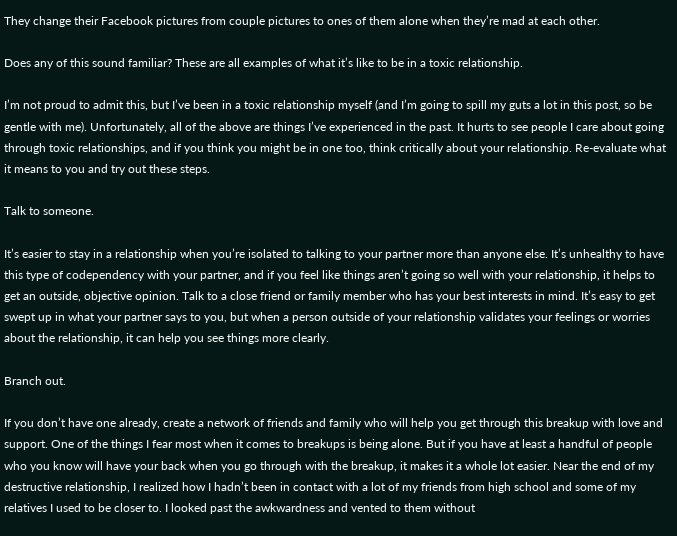They change their Facebook pictures from couple pictures to ones of them alone when they’re mad at each other.

Does any of this sound familiar? These are all examples of what it’s like to be in a toxic relationship.

I’m not proud to admit this, but I’ve been in a toxic relationship myself (and I’m going to spill my guts a lot in this post, so be gentle with me). Unfortunately, all of the above are things I’ve experienced in the past. It hurts to see people I care about going through toxic relationships, and if you think you might be in one too, think critically about your relationship. Re-evaluate what it means to you and try out these steps.

Talk to someone.

It’s easier to stay in a relationship when you’re isolated to talking to your partner more than anyone else. It’s unhealthy to have this type of codependency with your partner, and if you feel like things aren’t going so well with your relationship, it helps to get an outside, objective opinion. Talk to a close friend or family member who has your best interests in mind. It’s easy to get swept up in what your partner says to you, but when a person outside of your relationship validates your feelings or worries about the relationship, it can help you see things more clearly.

Branch out.

If you don’t have one already, create a network of friends and family who will help you get through this breakup with love and support. One of the things I fear most when it comes to breakups is being alone. But if you have at least a handful of people who you know will have your back when you go through with the breakup, it makes it a whole lot easier. Near the end of my destructive relationship, I realized how I hadn’t been in contact with a lot of my friends from high school and some of my relatives I used to be closer to. I looked past the awkwardness and vented to them without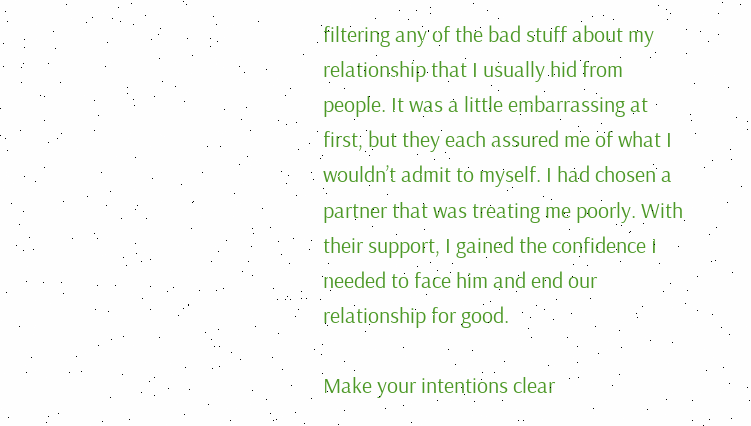filtering any of the bad stuff about my relationship that I usually hid from people. It was a little embarrassing at first, but they each assured me of what I wouldn’t admit to myself. I had chosen a partner that was treating me poorly. With their support, I gained the confidence I needed to face him and end our relationship for good.

Make your intentions clear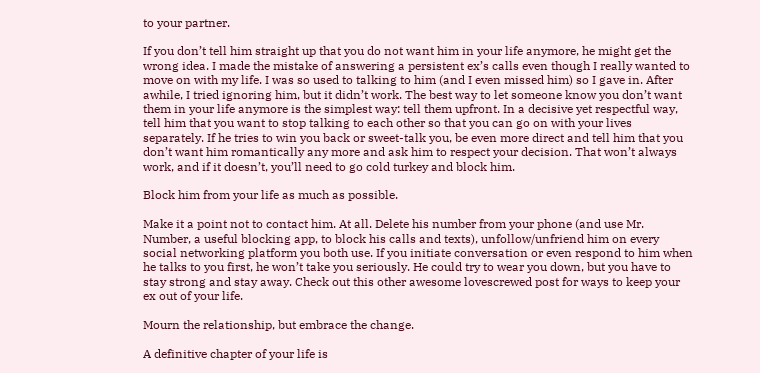to your partner.

If you don’t tell him straight up that you do not want him in your life anymore, he might get the wrong idea. I made the mistake of answering a persistent ex’s calls even though I really wanted to move on with my life. I was so used to talking to him (and I even missed him) so I gave in. After awhile, I tried ignoring him, but it didn’t work. The best way to let someone know you don’t want them in your life anymore is the simplest way: tell them upfront. In a decisive yet respectful way, tell him that you want to stop talking to each other so that you can go on with your lives separately. If he tries to win you back or sweet-talk you, be even more direct and tell him that you don’t want him romantically any more and ask him to respect your decision. That won’t always work, and if it doesn’t, you’ll need to go cold turkey and block him.

Block him from your life as much as possible.

Make it a point not to contact him. At all. Delete his number from your phone (and use Mr. Number, a useful blocking app, to block his calls and texts), unfollow/unfriend him on every social networking platform you both use. If you initiate conversation or even respond to him when he talks to you first, he won’t take you seriously. He could try to wear you down, but you have to stay strong and stay away. Check out this other awesome lovescrewed post for ways to keep your ex out of your life.

Mourn the relationship, but embrace the change.

A definitive chapter of your life is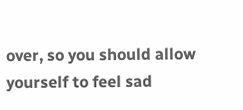over, so you should allow yourself to feel sad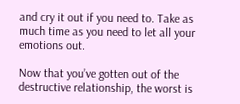and cry it out if you need to. Take as much time as you need to let all your emotions out.

Now that you’ve gotten out of the destructive relationship, the worst is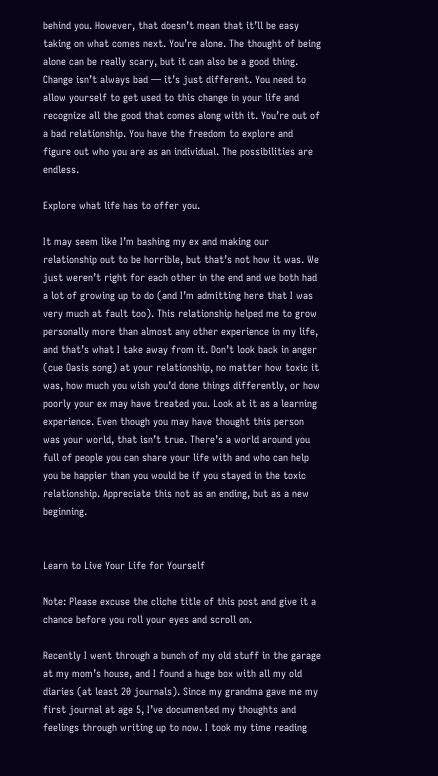behind you. However, that doesn’t mean that it’ll be easy taking on what comes next. You’re alone. The thought of being alone can be really scary, but it can also be a good thing. Change isn’t always bad — it’s just different. You need to allow yourself to get used to this change in your life and recognize all the good that comes along with it. You’re out of a bad relationship. You have the freedom to explore and figure out who you are as an individual. The possibilities are endless.

Explore what life has to offer you.

It may seem like I’m bashing my ex and making our relationship out to be horrible, but that’s not how it was. We just weren’t right for each other in the end and we both had a lot of growing up to do (and I’m admitting here that I was very much at fault too). This relationship helped me to grow personally more than almost any other experience in my life, and that’s what I take away from it. Don’t look back in anger (cue Oasis song) at your relationship, no matter how toxic it was, how much you wish you’d done things differently, or how poorly your ex may have treated you. Look at it as a learning experience. Even though you may have thought this person was your world, that isn’t true. There’s a world around you full of people you can share your life with and who can help you be happier than you would be if you stayed in the toxic relationship. Appreciate this not as an ending, but as a new beginning.


Learn to Live Your Life for Yourself

Note: Please excuse the cliche title of this post and give it a chance before you roll your eyes and scroll on.

Recently I went through a bunch of my old stuff in the garage at my mom’s house, and I found a huge box with all my old diaries (at least 20 journals). Since my grandma gave me my first journal at age 5, I’ve documented my thoughts and feelings through writing up to now. I took my time reading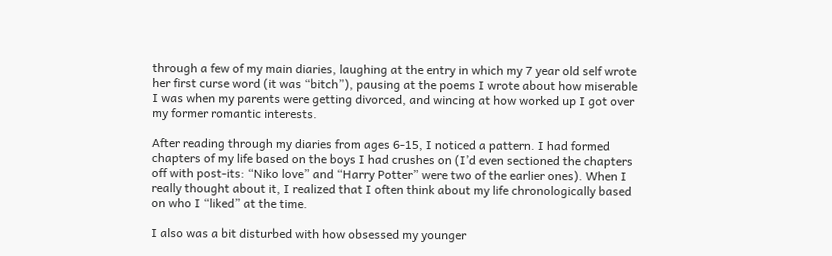through a few of my main diaries, laughing at the entry in which my 7 year old self wrote her first curse word (it was “bitch”), pausing at the poems I wrote about how miserable I was when my parents were getting divorced, and wincing at how worked up I got over my former romantic interests.

After reading through my diaries from ages 6-15, I noticed a pattern. I had formed chapters of my life based on the boys I had crushes on (I’d even sectioned the chapters off with post-its: “Niko love” and “Harry Potter” were two of the earlier ones). When I really thought about it, I realized that I often think about my life chronologically based on who I “liked” at the time.

I also was a bit disturbed with how obsessed my younger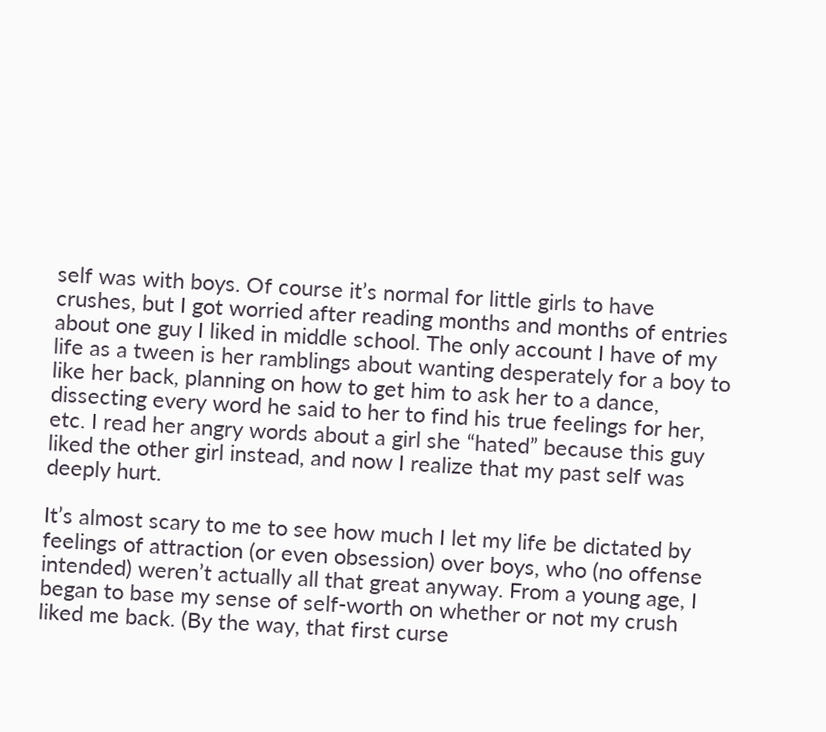self was with boys. Of course it’s normal for little girls to have crushes, but I got worried after reading months and months of entries about one guy I liked in middle school. The only account I have of my life as a tween is her ramblings about wanting desperately for a boy to like her back, planning on how to get him to ask her to a dance, dissecting every word he said to her to find his true feelings for her, etc. I read her angry words about a girl she “hated” because this guy liked the other girl instead, and now I realize that my past self was deeply hurt.

It’s almost scary to me to see how much I let my life be dictated by feelings of attraction (or even obsession) over boys, who (no offense intended) weren’t actually all that great anyway. From a young age, I began to base my sense of self-worth on whether or not my crush liked me back. (By the way, that first curse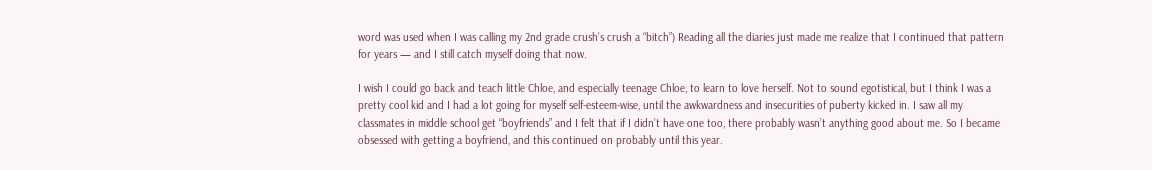word was used when I was calling my 2nd grade crush’s crush a “bitch”) Reading all the diaries just made me realize that I continued that pattern for years — and I still catch myself doing that now.

I wish I could go back and teach little Chloe, and especially teenage Chloe, to learn to love herself. Not to sound egotistical, but I think I was a pretty cool kid and I had a lot going for myself self-esteem-wise, until the awkwardness and insecurities of puberty kicked in. I saw all my classmates in middle school get “boyfriends” and I felt that if I didn’t have one too, there probably wasn’t anything good about me. So I became obsessed with getting a boyfriend, and this continued on probably until this year.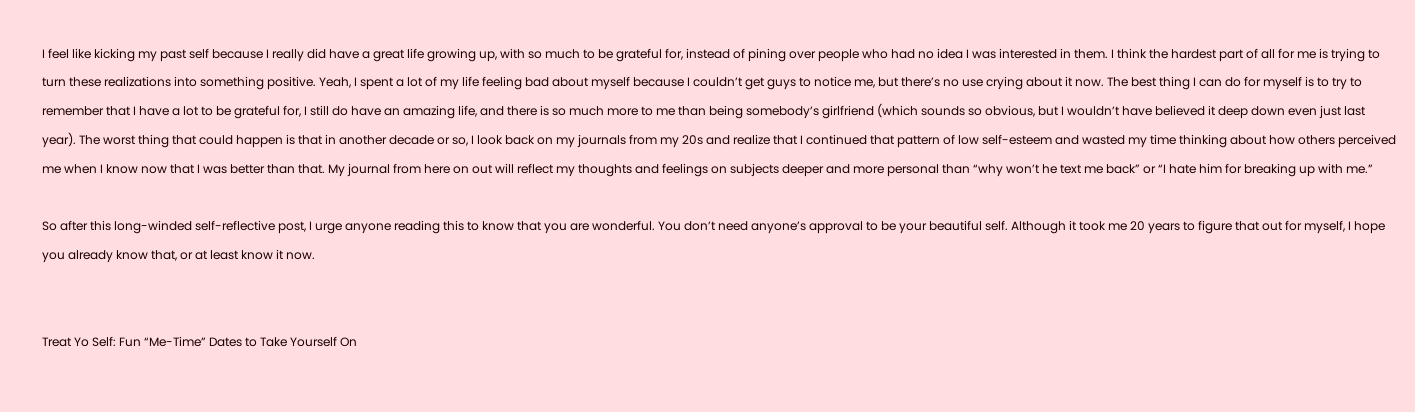I feel like kicking my past self because I really did have a great life growing up, with so much to be grateful for, instead of pining over people who had no idea I was interested in them. I think the hardest part of all for me is trying to turn these realizations into something positive. Yeah, I spent a lot of my life feeling bad about myself because I couldn’t get guys to notice me, but there’s no use crying about it now. The best thing I can do for myself is to try to remember that I have a lot to be grateful for, I still do have an amazing life, and there is so much more to me than being somebody’s girlfriend (which sounds so obvious, but I wouldn’t have believed it deep down even just last year). The worst thing that could happen is that in another decade or so, I look back on my journals from my 20s and realize that I continued that pattern of low self-esteem and wasted my time thinking about how others perceived me when I know now that I was better than that. My journal from here on out will reflect my thoughts and feelings on subjects deeper and more personal than “why won’t he text me back” or “I hate him for breaking up with me.”

So after this long-winded self-reflective post, I urge anyone reading this to know that you are wonderful. You don’t need anyone’s approval to be your beautiful self. Although it took me 20 years to figure that out for myself, I hope you already know that, or at least know it now.


Treat Yo Self: Fun “Me-Time” Dates to Take Yourself On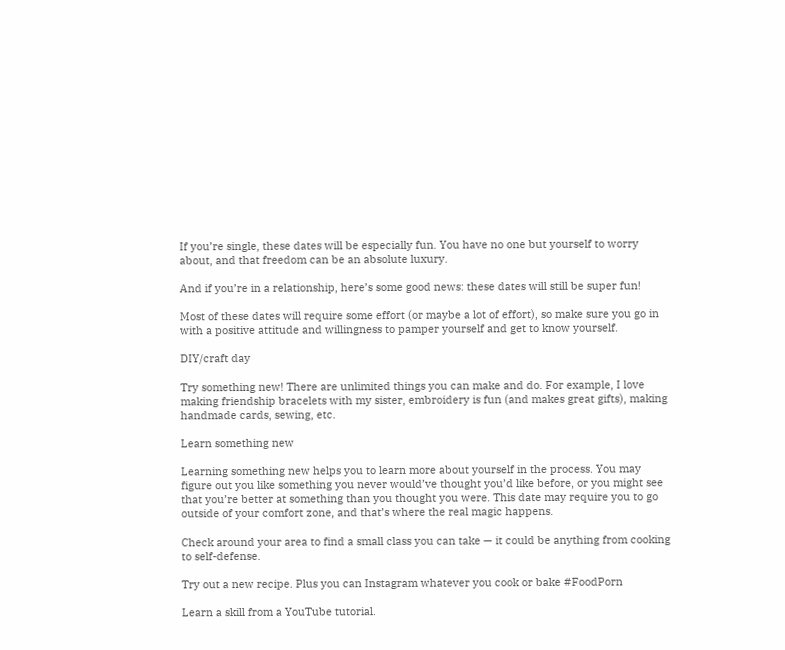If you’re single, these dates will be especially fun. You have no one but yourself to worry about, and that freedom can be an absolute luxury.

And if you’re in a relationship, here’s some good news: these dates will still be super fun!

Most of these dates will require some effort (or maybe a lot of effort), so make sure you go in with a positive attitude and willingness to pamper yourself and get to know yourself.

DIY/craft day

Try something new! There are unlimited things you can make and do. For example, I love making friendship bracelets with my sister, embroidery is fun (and makes great gifts), making handmade cards, sewing, etc.

Learn something new

Learning something new helps you to learn more about yourself in the process. You may figure out you like something you never would’ve thought you’d like before, or you might see that you’re better at something than you thought you were. This date may require you to go outside of your comfort zone, and that’s where the real magic happens.

Check around your area to find a small class you can take — it could be anything from cooking to self-defense.

Try out a new recipe. Plus you can Instagram whatever you cook or bake #FoodPorn

Learn a skill from a YouTube tutorial.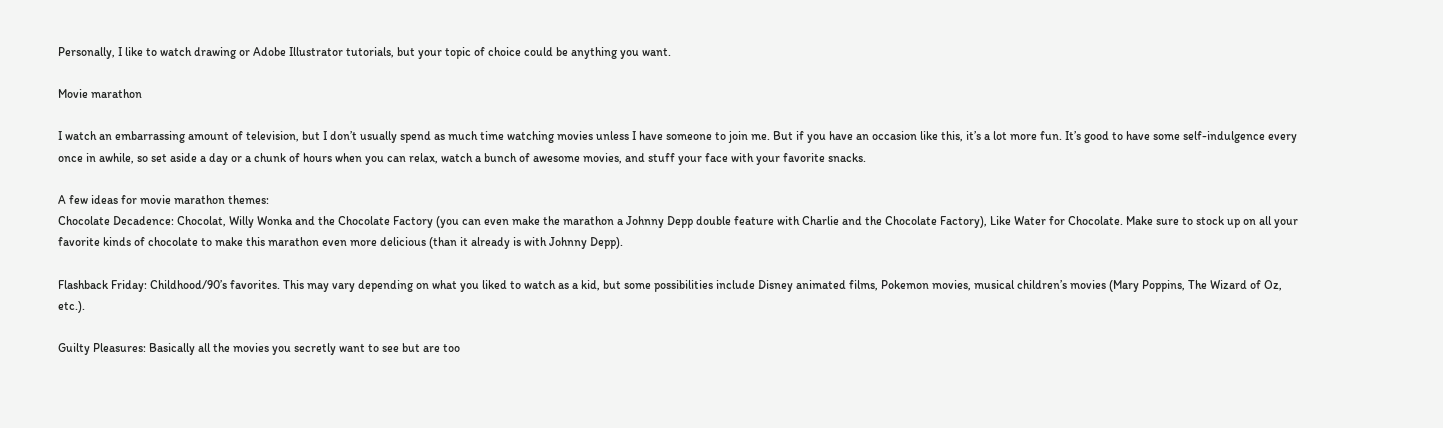Personally, I like to watch drawing or Adobe Illustrator tutorials, but your topic of choice could be anything you want.

Movie marathon

I watch an embarrassing amount of television, but I don’t usually spend as much time watching movies unless I have someone to join me. But if you have an occasion like this, it’s a lot more fun. It’s good to have some self-indulgence every once in awhile, so set aside a day or a chunk of hours when you can relax, watch a bunch of awesome movies, and stuff your face with your favorite snacks.

A few ideas for movie marathon themes:
Chocolate Decadence: Chocolat, Willy Wonka and the Chocolate Factory (you can even make the marathon a Johnny Depp double feature with Charlie and the Chocolate Factory), Like Water for Chocolate. Make sure to stock up on all your favorite kinds of chocolate to make this marathon even more delicious (than it already is with Johnny Depp).

Flashback Friday: Childhood/90’s favorites. This may vary depending on what you liked to watch as a kid, but some possibilities include Disney animated films, Pokemon movies, musical children’s movies (Mary Poppins, The Wizard of Oz, etc.).

Guilty Pleasures: Basically all the movies you secretly want to see but are too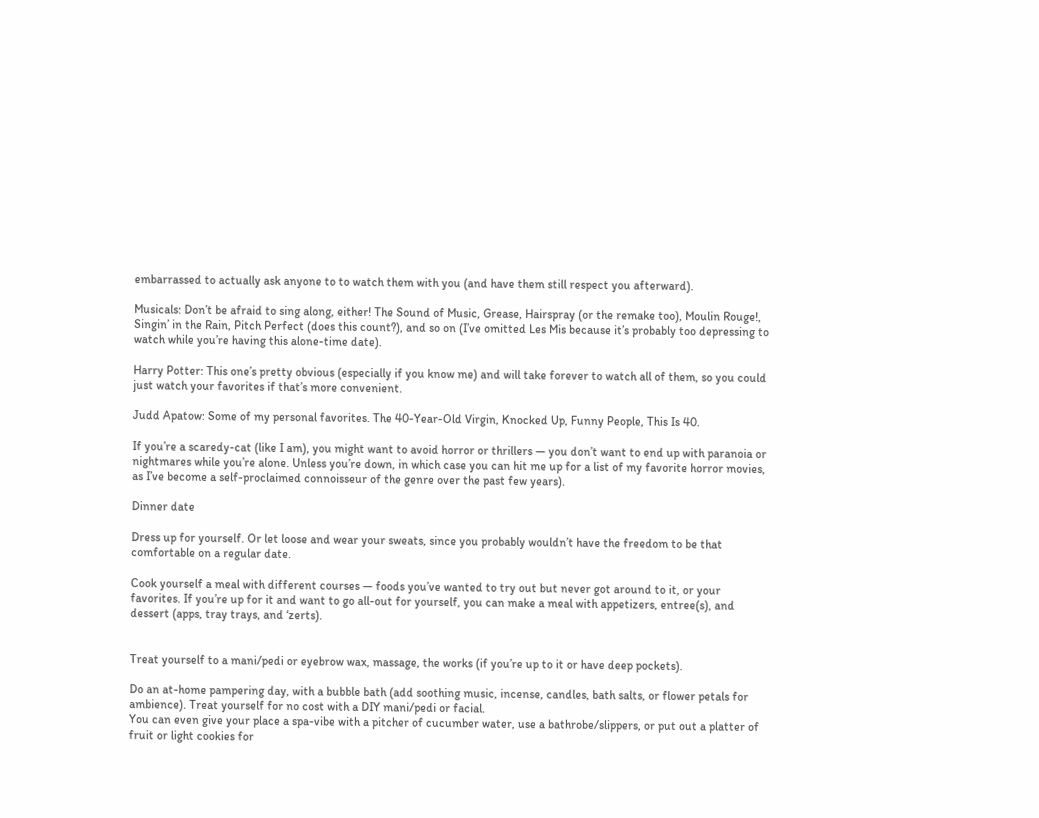embarrassed to actually ask anyone to to watch them with you (and have them still respect you afterward).

Musicals: Don’t be afraid to sing along, either! The Sound of Music, Grease, Hairspray (or the remake too), Moulin Rouge!, Singin’ in the Rain, Pitch Perfect (does this count?), and so on (I’ve omitted Les Mis because it’s probably too depressing to watch while you’re having this alone-time date).

Harry Potter: This one’s pretty obvious (especially if you know me) and will take forever to watch all of them, so you could just watch your favorites if that’s more convenient.

Judd Apatow: Some of my personal favorites. The 40-Year-Old Virgin, Knocked Up, Funny People, This Is 40.

If you’re a scaredy-cat (like I am), you might want to avoid horror or thrillers — you don’t want to end up with paranoia or nightmares while you’re alone. Unless you’re down, in which case you can hit me up for a list of my favorite horror movies, as I’ve become a self-proclaimed connoisseur of the genre over the past few years).

Dinner date

Dress up for yourself. Or let loose and wear your sweats, since you probably wouldn’t have the freedom to be that comfortable on a regular date.

Cook yourself a meal with different courses — foods you’ve wanted to try out but never got around to it, or your favorites. If you’re up for it and want to go all-out for yourself, you can make a meal with appetizers, entree(s), and dessert (apps, tray trays, and ‘zerts).


Treat yourself to a mani/pedi or eyebrow wax, massage, the works (if you’re up to it or have deep pockets).

Do an at-home pampering day, with a bubble bath (add soothing music, incense, candles, bath salts, or flower petals for ambience). Treat yourself for no cost with a DIY mani/pedi or facial.
You can even give your place a spa-vibe with a pitcher of cucumber water, use a bathrobe/slippers, or put out a platter of fruit or light cookies for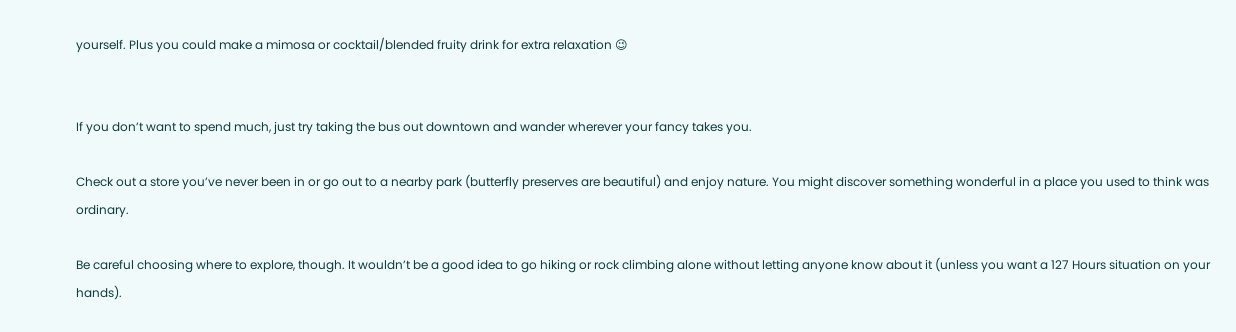yourself. Plus you could make a mimosa or cocktail/blended fruity drink for extra relaxation 😉


If you don’t want to spend much, just try taking the bus out downtown and wander wherever your fancy takes you.

Check out a store you’ve never been in or go out to a nearby park (butterfly preserves are beautiful) and enjoy nature. You might discover something wonderful in a place you used to think was ordinary.

Be careful choosing where to explore, though. It wouldn’t be a good idea to go hiking or rock climbing alone without letting anyone know about it (unless you want a 127 Hours situation on your hands).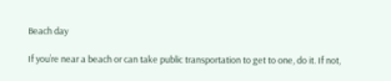Beach day

If you’re near a beach or can take public transportation to get to one, do it. If not,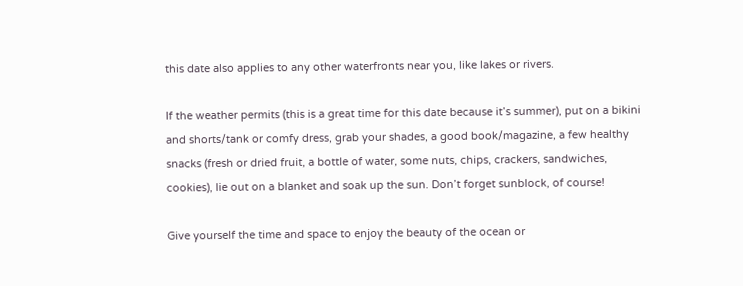this date also applies to any other waterfronts near you, like lakes or rivers.

If the weather permits (this is a great time for this date because it’s summer), put on a bikini and shorts/tank or comfy dress, grab your shades, a good book/magazine, a few healthy snacks (fresh or dried fruit, a bottle of water, some nuts, chips, crackers, sandwiches, cookies), lie out on a blanket and soak up the sun. Don’t forget sunblock, of course!

Give yourself the time and space to enjoy the beauty of the ocean or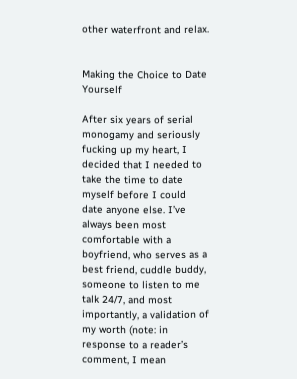other waterfront and relax.


Making the Choice to Date Yourself

After six years of serial monogamy and seriously fucking up my heart, I decided that I needed to take the time to date myself before I could date anyone else. I’ve always been most comfortable with a boyfriend, who serves as a best friend, cuddle buddy, someone to listen to me talk 24/7, and most importantly, a validation of my worth (note: in response to a reader’s comment, I mean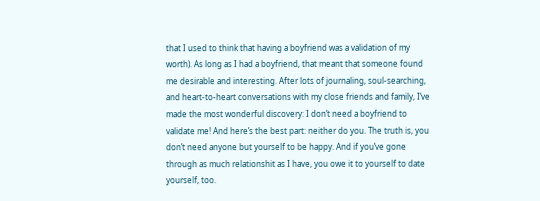that I used to think that having a boyfriend was a validation of my worth). As long as I had a boyfriend, that meant that someone found me desirable and interesting. After lots of journaling, soul-searching, and heart-to-heart conversations with my close friends and family, I’ve made the most wonderful discovery: I don’t need a boyfriend to validate me! And here’s the best part: neither do you. The truth is, you don’t need anyone but yourself to be happy. And if you’ve gone through as much relationshit as I have, you owe it to yourself to date yourself, too.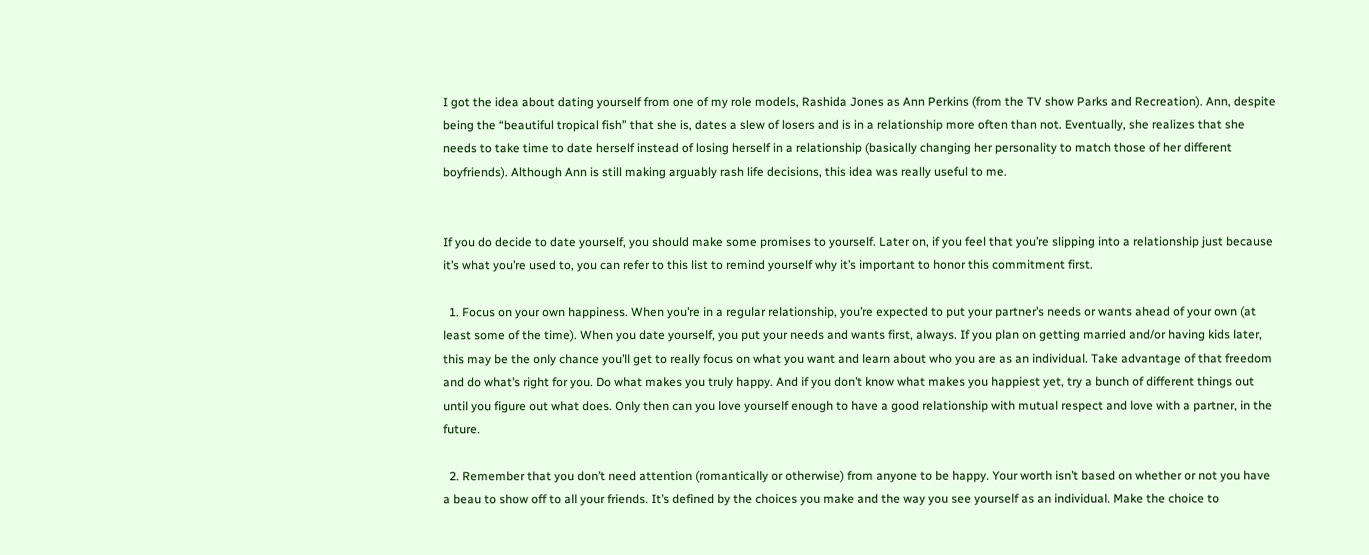I got the idea about dating yourself from one of my role models, Rashida Jones as Ann Perkins (from the TV show Parks and Recreation). Ann, despite being the “beautiful tropical fish” that she is, dates a slew of losers and is in a relationship more often than not. Eventually, she realizes that she needs to take time to date herself instead of losing herself in a relationship (basically changing her personality to match those of her different boyfriends). Although Ann is still making arguably rash life decisions, this idea was really useful to me.


If you do decide to date yourself, you should make some promises to yourself. Later on, if you feel that you’re slipping into a relationship just because it’s what you’re used to, you can refer to this list to remind yourself why it’s important to honor this commitment first.

  1. Focus on your own happiness. When you’re in a regular relationship, you’re expected to put your partner’s needs or wants ahead of your own (at least some of the time). When you date yourself, you put your needs and wants first, always. If you plan on getting married and/or having kids later, this may be the only chance you’ll get to really focus on what you want and learn about who you are as an individual. Take advantage of that freedom and do what’s right for you. Do what makes you truly happy. And if you don’t know what makes you happiest yet, try a bunch of different things out until you figure out what does. Only then can you love yourself enough to have a good relationship with mutual respect and love with a partner, in the future.

  2. Remember that you don’t need attention (romantically or otherwise) from anyone to be happy. Your worth isn’t based on whether or not you have a beau to show off to all your friends. It’s defined by the choices you make and the way you see yourself as an individual. Make the choice to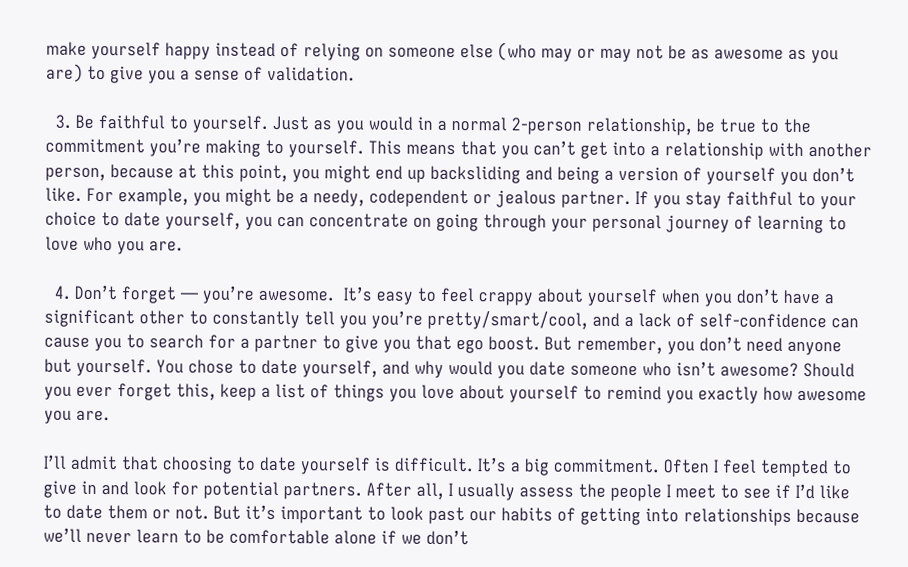make yourself happy instead of relying on someone else (who may or may not be as awesome as you are) to give you a sense of validation.

  3. Be faithful to yourself. Just as you would in a normal 2-person relationship, be true to the commitment you’re making to yourself. This means that you can’t get into a relationship with another person, because at this point, you might end up backsliding and being a version of yourself you don’t like. For example, you might be a needy, codependent or jealous partner. If you stay faithful to your choice to date yourself, you can concentrate on going through your personal journey of learning to love who you are.

  4. Don’t forget — you’re awesome.  It’s easy to feel crappy about yourself when you don’t have a significant other to constantly tell you you’re pretty/smart/cool, and a lack of self-confidence can cause you to search for a partner to give you that ego boost. But remember, you don’t need anyone but yourself. You chose to date yourself, and why would you date someone who isn’t awesome? Should you ever forget this, keep a list of things you love about yourself to remind you exactly how awesome you are.

I’ll admit that choosing to date yourself is difficult. It’s a big commitment. Often I feel tempted to give in and look for potential partners. After all, I usually assess the people I meet to see if I’d like to date them or not. But it’s important to look past our habits of getting into relationships because we’ll never learn to be comfortable alone if we don’t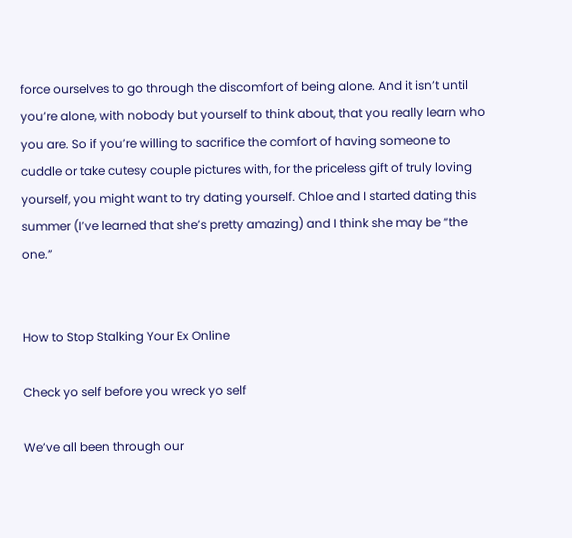force ourselves to go through the discomfort of being alone. And it isn’t until you’re alone, with nobody but yourself to think about, that you really learn who you are. So if you’re willing to sacrifice the comfort of having someone to cuddle or take cutesy couple pictures with, for the priceless gift of truly loving yourself, you might want to try dating yourself. Chloe and I started dating this summer (I’ve learned that she’s pretty amazing) and I think she may be “the one.”


How to Stop Stalking Your Ex Online

Check yo self before you wreck yo self

We’ve all been through our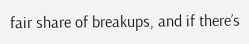fair share of breakups, and if there’s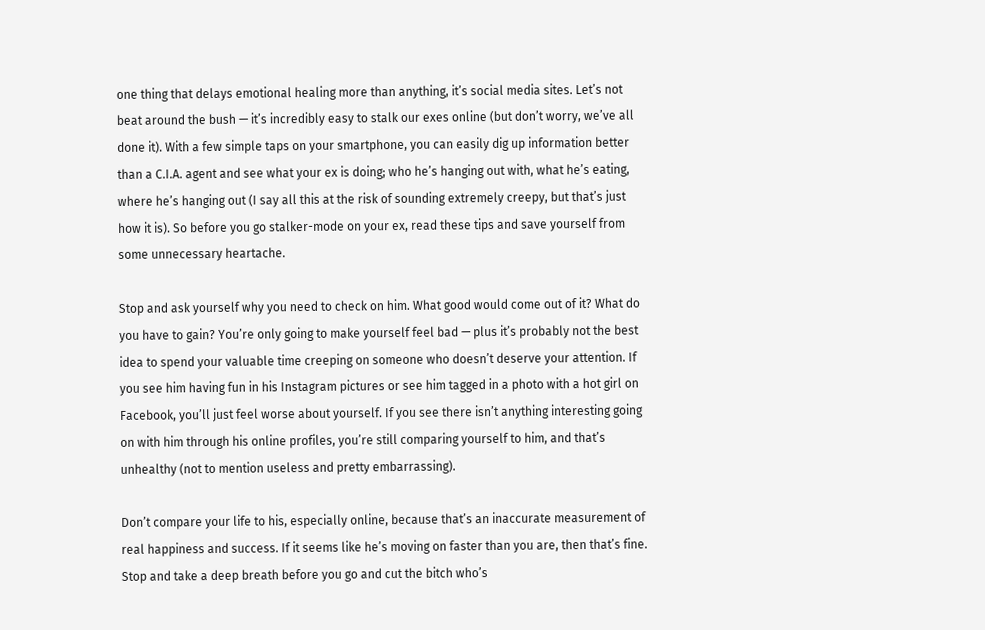one thing that delays emotional healing more than anything, it’s social media sites. Let’s not beat around the bush — it’s incredibly easy to stalk our exes online (but don’t worry, we’ve all done it). With a few simple taps on your smartphone, you can easily dig up information better than a C.I.A. agent and see what your ex is doing; who he’s hanging out with, what he’s eating, where he’s hanging out (I say all this at the risk of sounding extremely creepy, but that’s just how it is). So before you go stalker-mode on your ex, read these tips and save yourself from some unnecessary heartache.

Stop and ask yourself why you need to check on him. What good would come out of it? What do you have to gain? You’re only going to make yourself feel bad — plus it’s probably not the best idea to spend your valuable time creeping on someone who doesn’t deserve your attention. If you see him having fun in his Instagram pictures or see him tagged in a photo with a hot girl on Facebook, you’ll just feel worse about yourself. If you see there isn’t anything interesting going on with him through his online profiles, you’re still comparing yourself to him, and that’s unhealthy (not to mention useless and pretty embarrassing).

Don’t compare your life to his, especially online, because that’s an inaccurate measurement of real happiness and success. If it seems like he’s moving on faster than you are, then that’s fine. Stop and take a deep breath before you go and cut the bitch who’s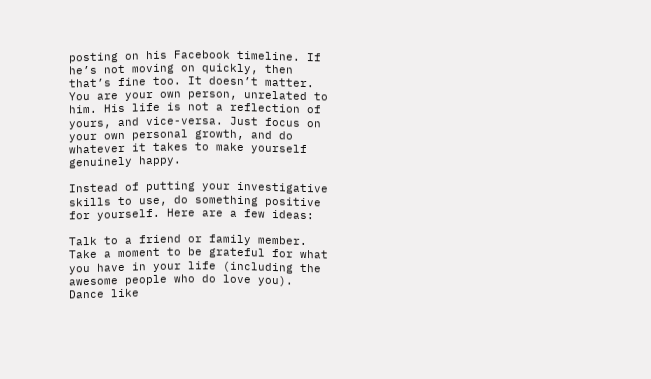posting on his Facebook timeline. If he’s not moving on quickly, then that’s fine too. It doesn’t matter. You are your own person, unrelated to him. His life is not a reflection of yours, and vice-versa. Just focus on your own personal growth, and do whatever it takes to make yourself genuinely happy.

Instead of putting your investigative skills to use, do something positive for yourself. Here are a few ideas:

Talk to a friend or family member.
Take a moment to be grateful for what you have in your life (including the awesome people who do love you).
Dance like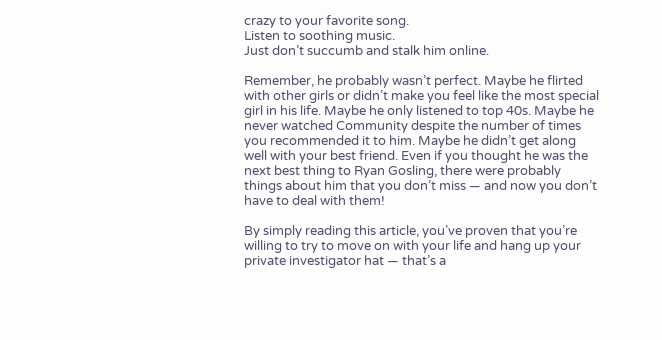crazy to your favorite song.
Listen to soothing music.
Just don’t succumb and stalk him online.

Remember, he probably wasn’t perfect. Maybe he flirted with other girls or didn’t make you feel like the most special girl in his life. Maybe he only listened to top 40s. Maybe he never watched Community despite the number of times you recommended it to him. Maybe he didn’t get along well with your best friend. Even if you thought he was the next best thing to Ryan Gosling, there were probably things about him that you don’t miss — and now you don’t have to deal with them!

By simply reading this article, you’ve proven that you’re willing to try to move on with your life and hang up your private investigator hat — that’s a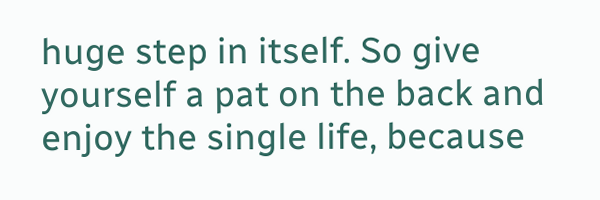huge step in itself. So give yourself a pat on the back and enjoy the single life, because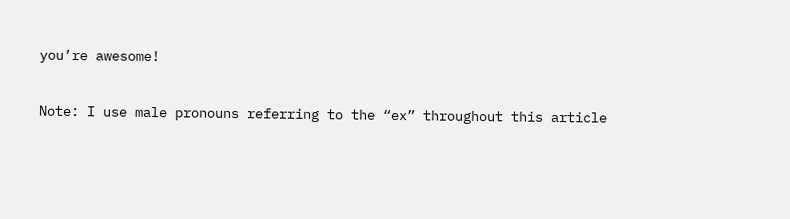you’re awesome!

Note: I use male pronouns referring to the “ex” throughout this article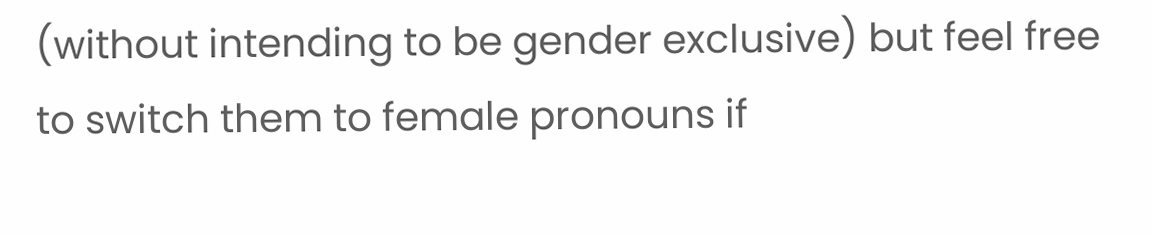(without intending to be gender exclusive) but feel free to switch them to female pronouns if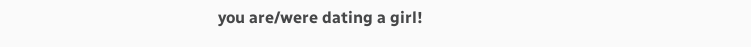you are/were dating a girl!